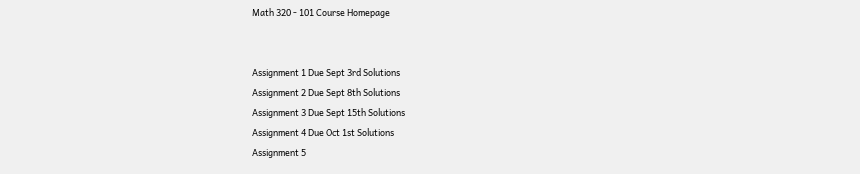Math 320 - 101 Course Homepage


Assignment 1 Due Sept 3rd Solutions
Assignment 2 Due Sept 8th Solutions
Assignment 3 Due Sept 15th Solutions
Assignment 4 Due Oct 1st Solutions
Assignment 5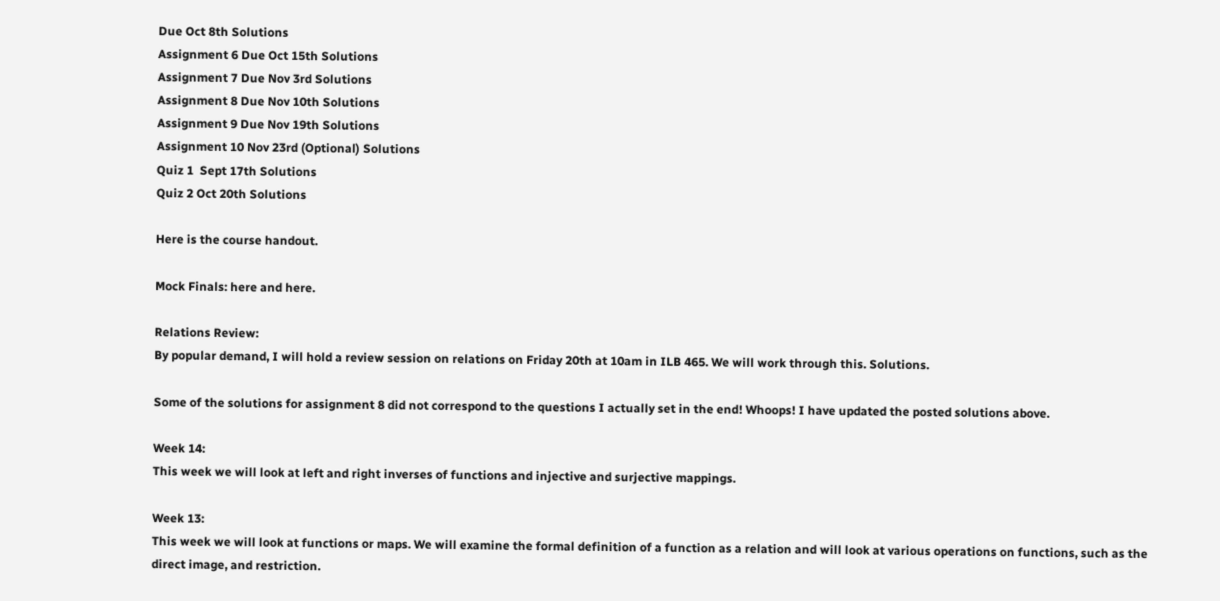Due Oct 8th Solutions
Assignment 6 Due Oct 15th Solutions
Assignment 7 Due Nov 3rd Solutions
Assignment 8 Due Nov 10th Solutions
Assignment 9 Due Nov 19th Solutions
Assignment 10 Nov 23rd (Optional) Solutions
Quiz 1  Sept 17th Solutions
Quiz 2 Oct 20th Solutions

Here is the course handout.

Mock Finals: here and here.

Relations Review:
By popular demand, I will hold a review session on relations on Friday 20th at 10am in ILB 465. We will work through this. Solutions.

Some of the solutions for assignment 8 did not correspond to the questions I actually set in the end! Whoops! I have updated the posted solutions above.

Week 14:
This week we will look at left and right inverses of functions and injective and surjective mappings.

Week 13:
This week we will look at functions or maps. We will examine the formal definition of a function as a relation and will look at various operations on functions, such as the direct image, and restriction.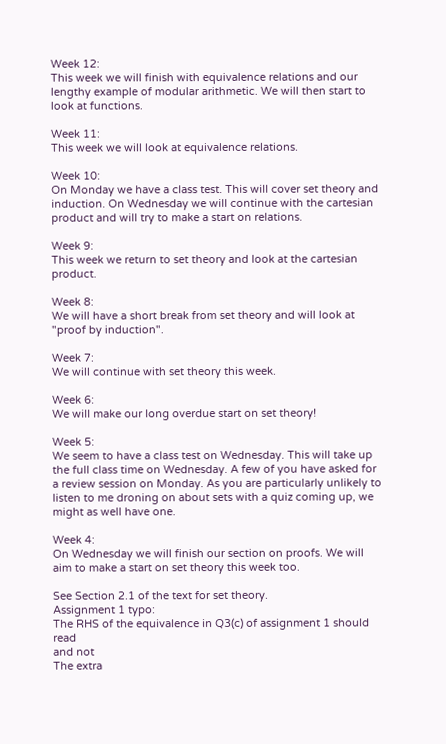Week 12:
This week we will finish with equivalence relations and our lengthy example of modular arithmetic. We will then start to look at functions.

Week 11:
This week we will look at equivalence relations.

Week 10:
On Monday we have a class test. This will cover set theory and induction. On Wednesday we will continue with the cartesian product and will try to make a start on relations.

Week 9:
This week we return to set theory and look at the cartesian product.

Week 8:
We will have a short break from set theory and will look at "proof by induction".

Week 7:
We will continue with set theory this week.

Week 6:
We will make our long overdue start on set theory!

Week 5:
We seem to have a class test on Wednesday. This will take up the full class time on Wednesday. A few of you have asked for a review session on Monday. As you are particularly unlikely to listen to me droning on about sets with a quiz coming up, we might as well have one.

Week 4:
On Wednesday we will finish our section on proofs. We will aim to make a start on set theory this week too.

See Section 2.1 of the text for set theory.
Assignment 1 typo:
The RHS of the equivalence in Q3(c) of assignment 1 should read
and not
The extra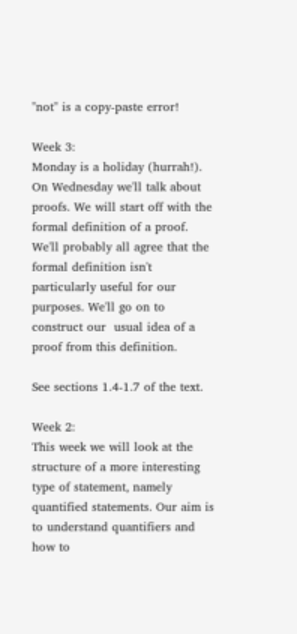"not" is a copy-paste error!

Week 3:
Monday is a holiday (hurrah!). On Wednesday we'll talk about proofs. We will start off with the formal definition of a proof. We'll probably all agree that the formal definition isn't particularly useful for our purposes. We'll go on to construct our  usual idea of a proof from this definition.

See sections 1.4-1.7 of the text.

Week 2:
This week we will look at the structure of a more interesting type of statement, namely quantified statements. Our aim is to understand quantifiers and how to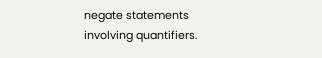negate statements involving quantifiers.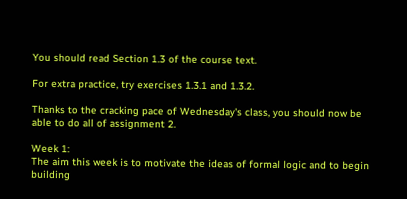You should read Section 1.3 of the course text.

For extra practice, try exercises 1.3.1 and 1.3.2.

Thanks to the cracking pace of Wednesday's class, you should now be able to do all of assignment 2.

Week 1:
The aim this week is to motivate the ideas of formal logic and to begin building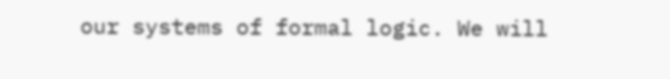our systems of formal logic. We will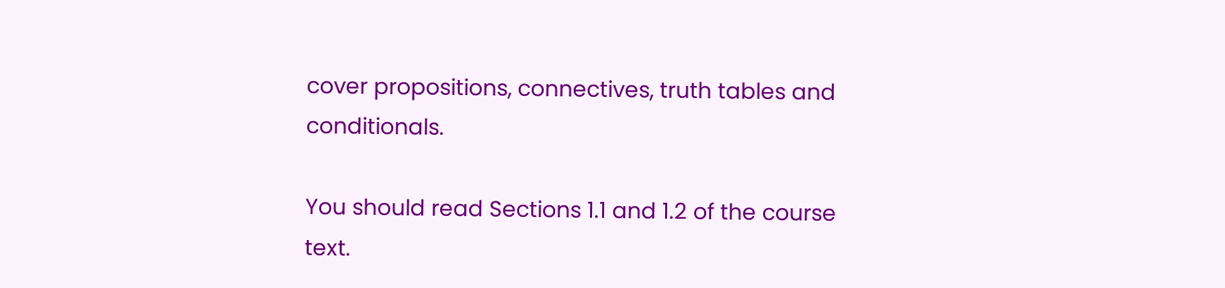cover propositions, connectives, truth tables and conditionals.

You should read Sections 1.1 and 1.2 of the course text.